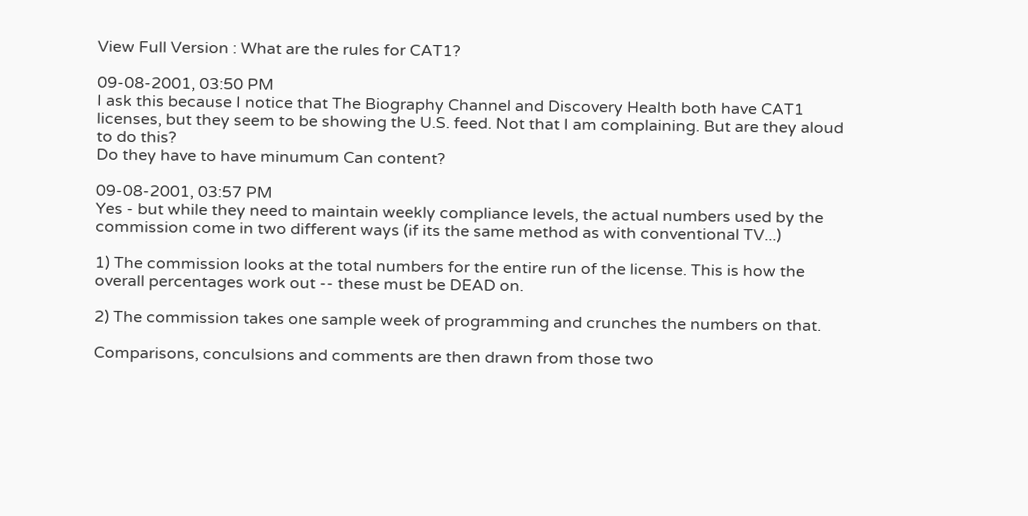View Full Version : What are the rules for CAT1?

09-08-2001, 03:50 PM
I ask this because I notice that The Biography Channel and Discovery Health both have CAT1 licenses, but they seem to be showing the U.S. feed. Not that I am complaining. But are they aloud to do this?
Do they have to have minumum Can content?

09-08-2001, 03:57 PM
Yes - but while they need to maintain weekly compliance levels, the actual numbers used by the commission come in two different ways (if its the same method as with conventional TV...)

1) The commission looks at the total numbers for the entire run of the license. This is how the overall percentages work out -- these must be DEAD on.

2) The commission takes one sample week of programming and crunches the numbers on that.

Comparisons, conculsions and comments are then drawn from those two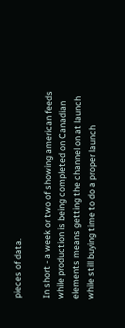pieces of data.

In short - a week or two of showing american feeds while production is being completed on Canadian elements means getting the channel on at launch while still buying time to do a proper launch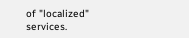of "localized" services.